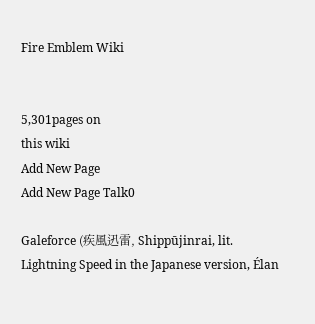Fire Emblem Wiki


5,301pages on
this wiki
Add New Page
Add New Page Talk0

Galeforce (疾風迅雷, Shippūjinrai, lit. Lightning Speed in the Japanese version, Élan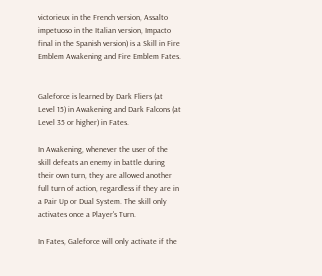victorieux in the French version, Assalto impetuoso in the Italian version, Impacto final in the Spanish version) is a Skill in Fire Emblem Awakening and Fire Emblem Fates.


Galeforce is learned by Dark Fliers (at Level 15) in Awakening and Dark Falcons (at Level 35 or higher) in Fates.

In Awakening, whenever the user of the skill defeats an enemy in battle during their own turn, they are allowed another full turn of action, regardless if they are in a Pair Up or Dual System. The skill only activates once a Player's Turn.

In Fates, Galeforce will only activate if the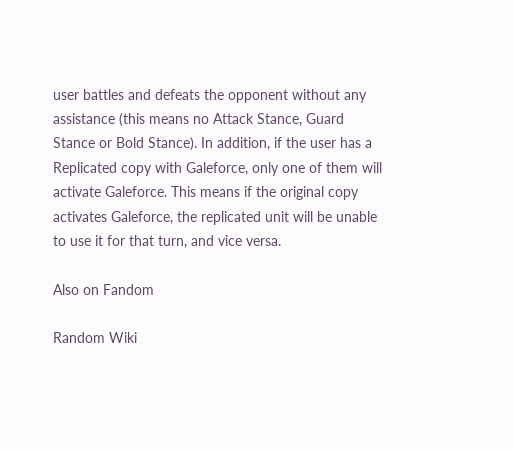user battles and defeats the opponent without any assistance (this means no Attack Stance, Guard Stance or Bold Stance). In addition, if the user has a Replicated copy with Galeforce, only one of them will activate Galeforce. This means if the original copy activates Galeforce, the replicated unit will be unable to use it for that turn, and vice versa.

Also on Fandom

Random Wiki